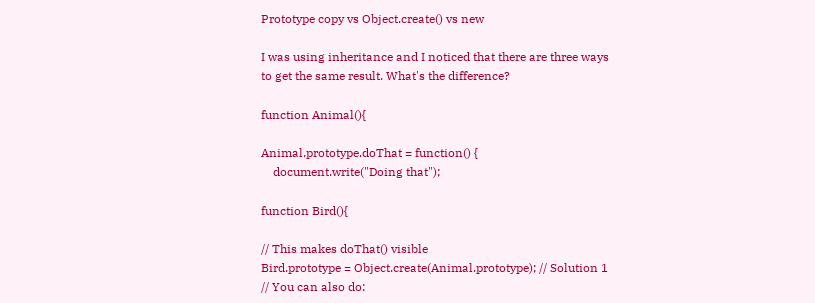Prototype copy vs Object.create() vs new

I was using inheritance and I noticed that there are three ways to get the same result. What's the difference?

function Animal(){

Animal.prototype.doThat = function() {
    document.write("Doing that");

function Bird(){

// This makes doThat() visible
Bird.prototype = Object.create(Animal.prototype); // Solution 1
// You can also do: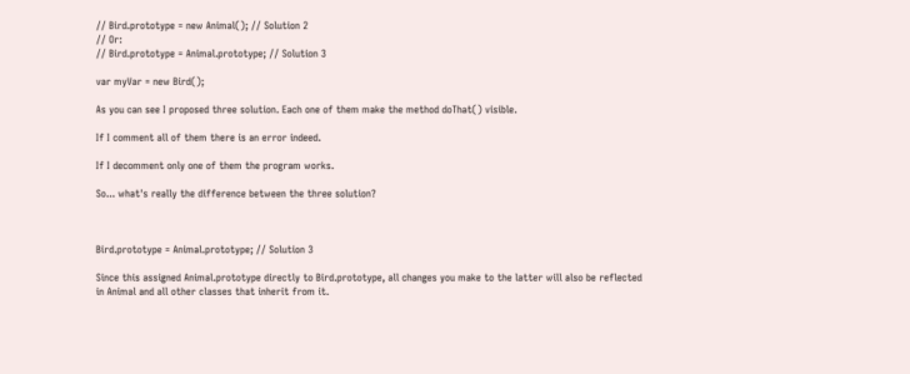// Bird.prototype = new Animal(); // Solution 2
// Or:
// Bird.prototype = Animal.prototype; // Solution 3

var myVar = new Bird();

As you can see I proposed three solution. Each one of them make the method doThat() visible.

If I comment all of them there is an error indeed.

If I decomment only one of them the program works.

So... what's really the difference between the three solution?



Bird.prototype = Animal.prototype; // Solution 3

Since this assigned Animal.prototype directly to Bird.prototype, all changes you make to the latter will also be reflected in Animal and all other classes that inherit from it.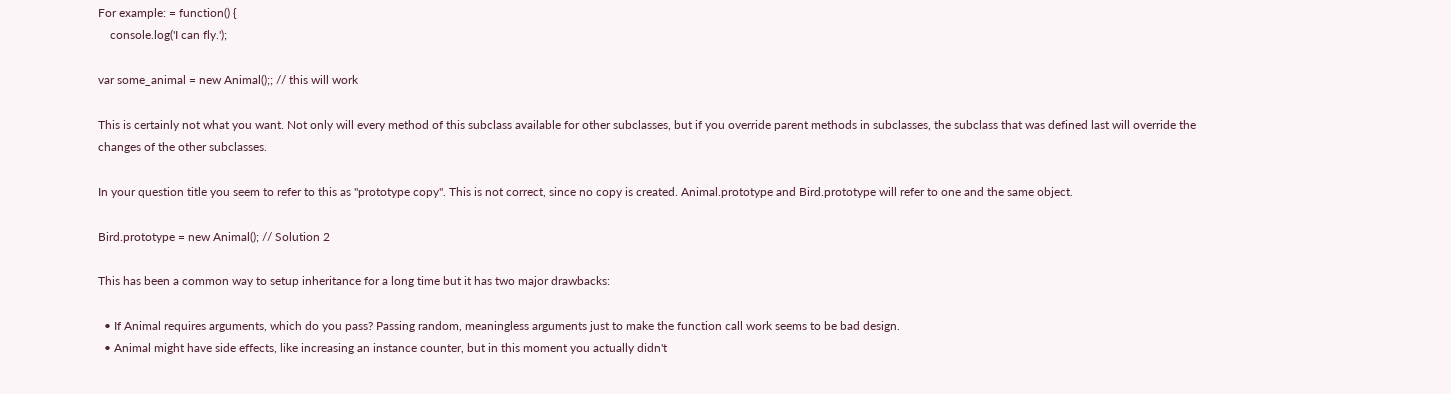For example: = function() {
    console.log('I can fly.');

var some_animal = new Animal();; // this will work

This is certainly not what you want. Not only will every method of this subclass available for other subclasses, but if you override parent methods in subclasses, the subclass that was defined last will override the changes of the other subclasses.

In your question title you seem to refer to this as "prototype copy". This is not correct, since no copy is created. Animal.prototype and Bird.prototype will refer to one and the same object.

Bird.prototype = new Animal(); // Solution 2

This has been a common way to setup inheritance for a long time but it has two major drawbacks:

  • If Animal requires arguments, which do you pass? Passing random, meaningless arguments just to make the function call work seems to be bad design.
  • Animal might have side effects, like increasing an instance counter, but in this moment you actually didn't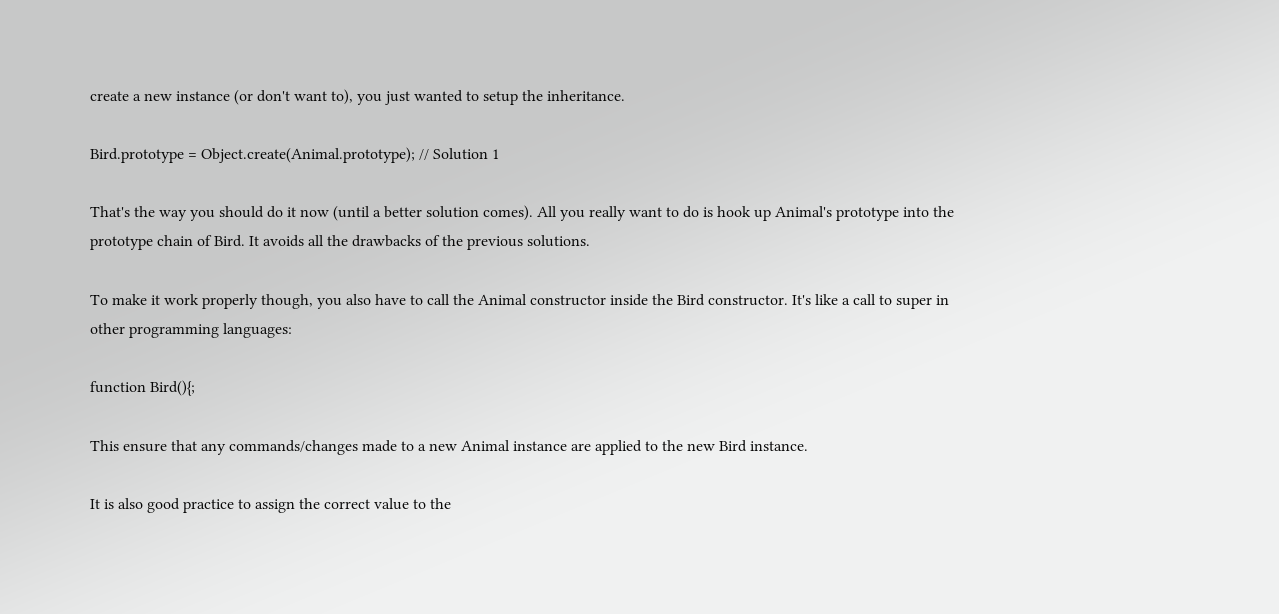create a new instance (or don't want to), you just wanted to setup the inheritance.

Bird.prototype = Object.create(Animal.prototype); // Solution 1

That's the way you should do it now (until a better solution comes). All you really want to do is hook up Animal's prototype into the prototype chain of Bird. It avoids all the drawbacks of the previous solutions.

To make it work properly though, you also have to call the Animal constructor inside the Bird constructor. It's like a call to super in other programming languages:

function Bird(){;

This ensure that any commands/changes made to a new Animal instance are applied to the new Bird instance.

It is also good practice to assign the correct value to the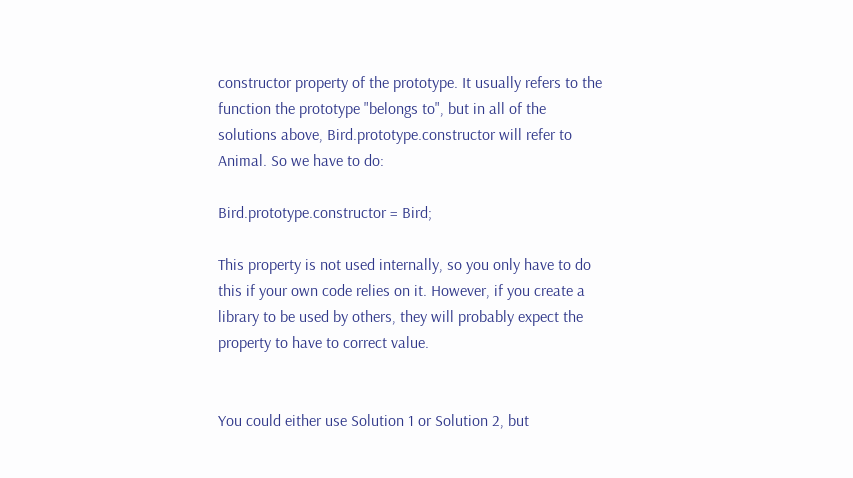constructor property of the prototype. It usually refers to the function the prototype "belongs to", but in all of the solutions above, Bird.prototype.constructor will refer to Animal. So we have to do:

Bird.prototype.constructor = Bird;

This property is not used internally, so you only have to do this if your own code relies on it. However, if you create a library to be used by others, they will probably expect the property to have to correct value.


You could either use Solution 1 or Solution 2, but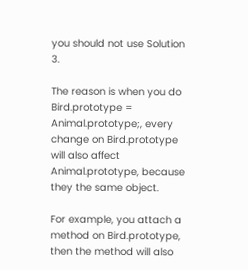you should not use Solution 3.

The reason is when you do Bird.prototype = Animal.prototype;, every change on Bird.prototype will also affect Animal.prototype, because they the same object.

For example, you attach a method on Bird.prototype, then the method will also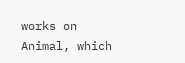works on Animal, which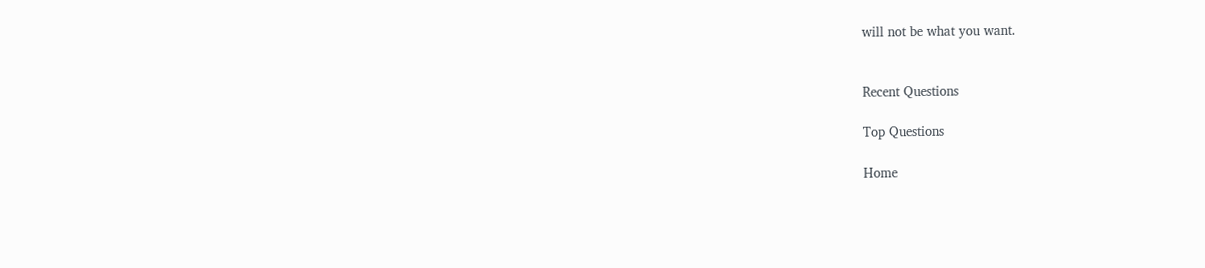will not be what you want.


Recent Questions

Top Questions

Home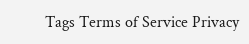Tags Terms of Service Privacy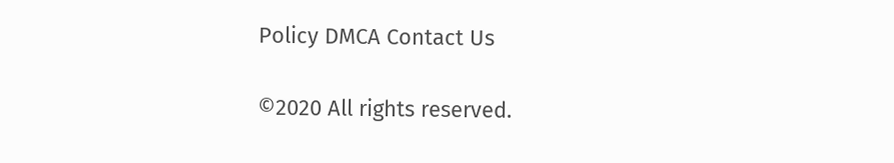Policy DMCA Contact Us

©2020 All rights reserved.